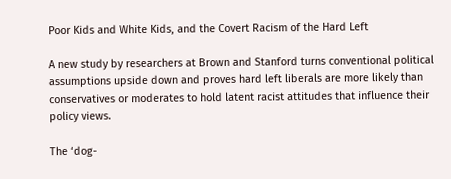Poor Kids and White Kids, and the Covert Racism of the Hard Left

A new study by researchers at Brown and Stanford turns conventional political assumptions upside down and proves hard left liberals are more likely than conservatives or moderates to hold latent racist attitudes that influence their policy views.

The ‘dog-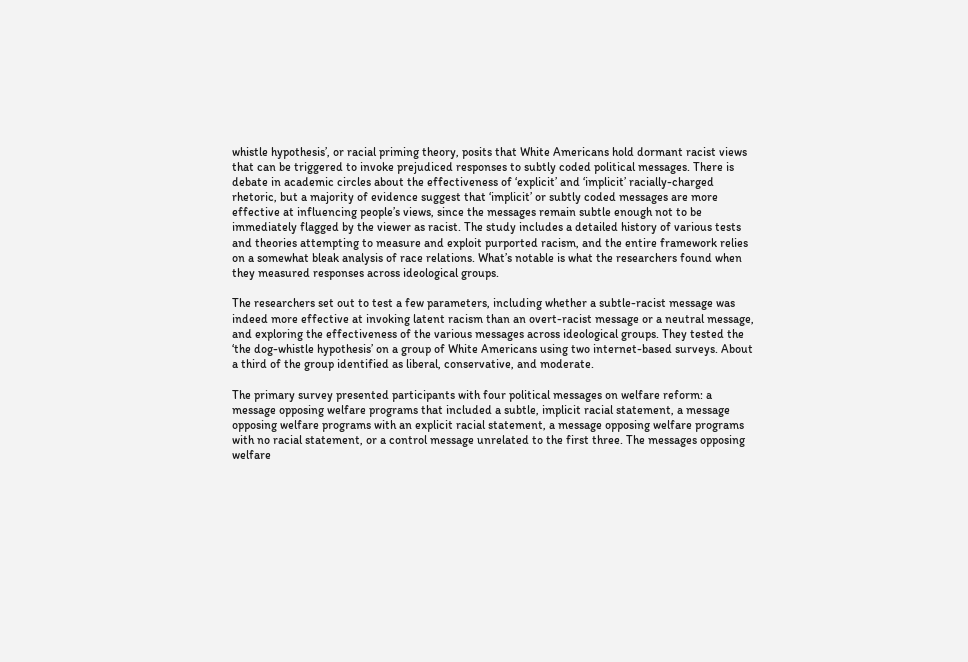whistle hypothesis’, or racial priming theory, posits that White Americans hold dormant racist views that can be triggered to invoke prejudiced responses to subtly coded political messages. There is debate in academic circles about the effectiveness of ‘explicit’ and ‘implicit’ racially-charged rhetoric, but a majority of evidence suggest that ‘implicit’ or subtly coded messages are more effective at influencing people’s views, since the messages remain subtle enough not to be immediately flagged by the viewer as racist. The study includes a detailed history of various tests and theories attempting to measure and exploit purported racism, and the entire framework relies on a somewhat bleak analysis of race relations. What’s notable is what the researchers found when they measured responses across ideological groups.

The researchers set out to test a few parameters, including whether a subtle-racist message was indeed more effective at invoking latent racism than an overt-racist message or a neutral message, and exploring the effectiveness of the various messages across ideological groups. They tested the ‘the dog-whistle hypothesis’ on a group of White Americans using two internet-based surveys. About a third of the group identified as liberal, conservative, and moderate.

The primary survey presented participants with four political messages on welfare reform: a message opposing welfare programs that included a subtle, implicit racial statement, a message opposing welfare programs with an explicit racial statement, a message opposing welfare programs with no racial statement, or a control message unrelated to the first three. The messages opposing welfare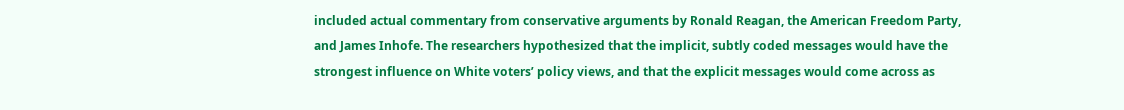included actual commentary from conservative arguments by Ronald Reagan, the American Freedom Party, and James Inhofe. The researchers hypothesized that the implicit, subtly coded messages would have the strongest influence on White voters’ policy views, and that the explicit messages would come across as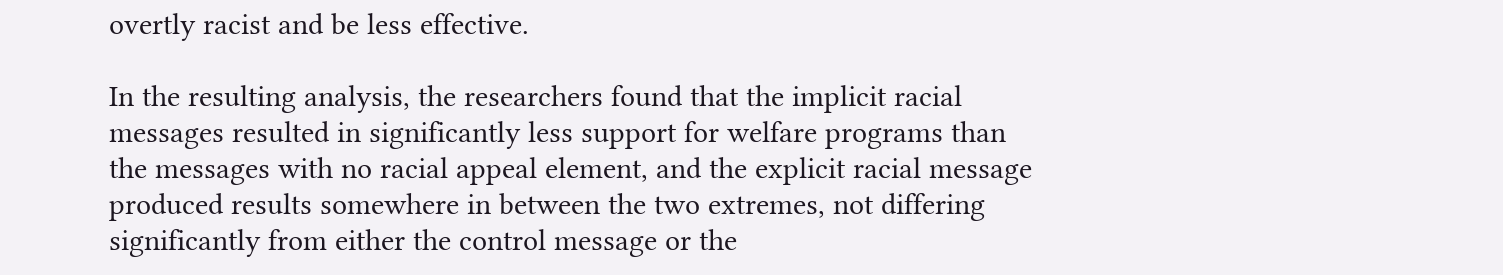overtly racist and be less effective.

In the resulting analysis, the researchers found that the implicit racial messages resulted in significantly less support for welfare programs than the messages with no racial appeal element, and the explicit racial message produced results somewhere in between the two extremes, not differing significantly from either the control message or the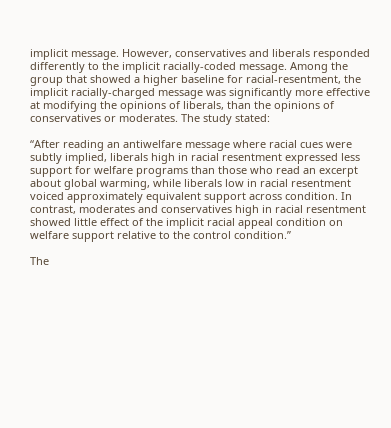implicit message. However, conservatives and liberals responded differently to the implicit racially-coded message. Among the group that showed a higher baseline for racial-resentment, the implicit racially-charged message was significantly more effective at modifying the opinions of liberals, than the opinions of conservatives or moderates. The study stated:

“After reading an antiwelfare message where racial cues were subtly implied, liberals high in racial resentment expressed less support for welfare programs than those who read an excerpt about global warming, while liberals low in racial resentment voiced approximately equivalent support across condition. In contrast, moderates and conservatives high in racial resentment showed little effect of the implicit racial appeal condition on welfare support relative to the control condition.”

The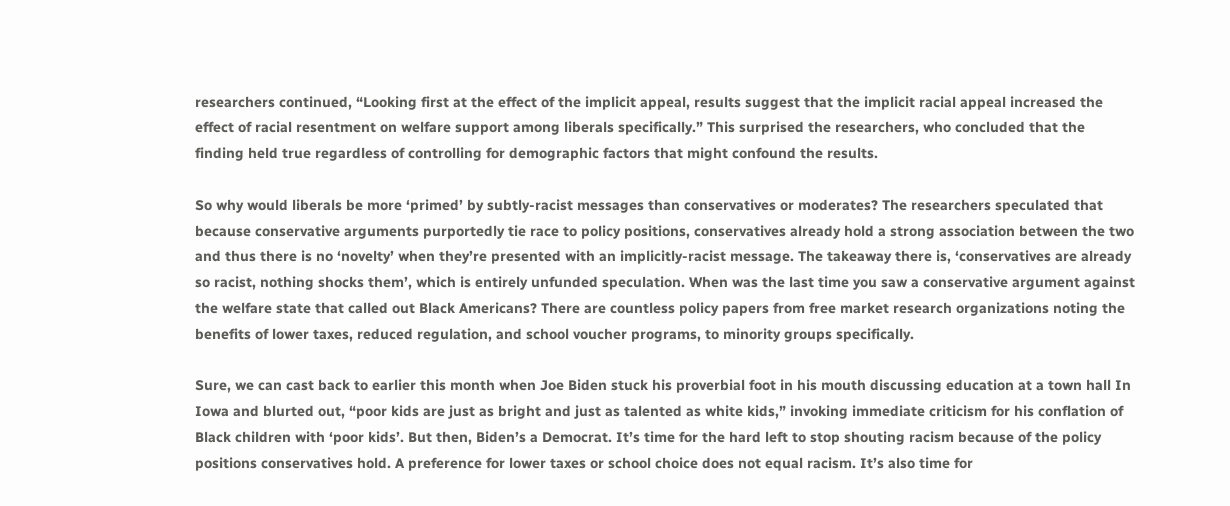researchers continued, “Looking first at the effect of the implicit appeal, results suggest that the implicit racial appeal increased the effect of racial resentment on welfare support among liberals specifically.” This surprised the researchers, who concluded that the finding held true regardless of controlling for demographic factors that might confound the results.

So why would liberals be more ‘primed’ by subtly-racist messages than conservatives or moderates? The researchers speculated that because conservative arguments purportedly tie race to policy positions, conservatives already hold a strong association between the two and thus there is no ‘novelty’ when they’re presented with an implicitly-racist message. The takeaway there is, ‘conservatives are already so racist, nothing shocks them’, which is entirely unfunded speculation. When was the last time you saw a conservative argument against the welfare state that called out Black Americans? There are countless policy papers from free market research organizations noting the benefits of lower taxes, reduced regulation, and school voucher programs, to minority groups specifically.

Sure, we can cast back to earlier this month when Joe Biden stuck his proverbial foot in his mouth discussing education at a town hall In Iowa and blurted out, “poor kids are just as bright and just as talented as white kids,” invoking immediate criticism for his conflation of Black children with ‘poor kids’. But then, Biden’s a Democrat. It’s time for the hard left to stop shouting racism because of the policy positions conservatives hold. A preference for lower taxes or school choice does not equal racism. It’s also time for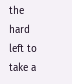the hard left to take a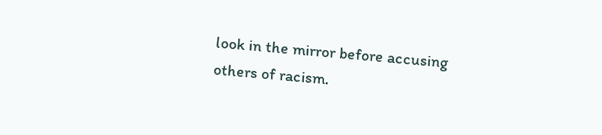look in the mirror before accusing others of racism.